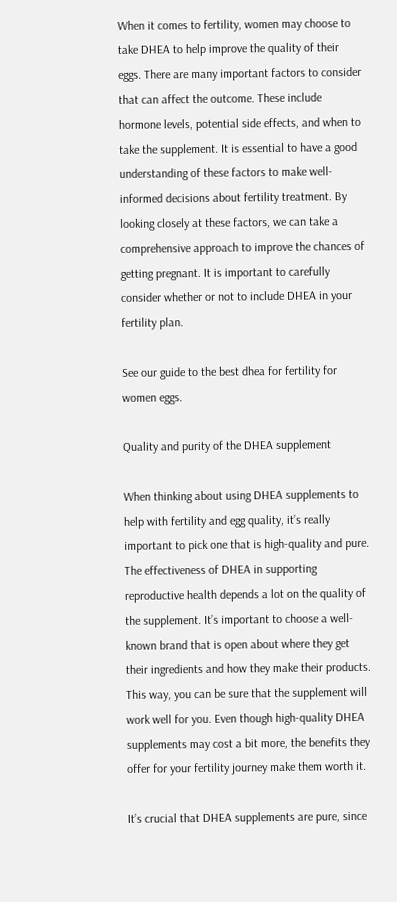When it comes to fertility, women may choose to take DHEA to help improve the quality of their eggs. There are many important factors to consider that can affect the outcome. These include hormone levels, potential side effects, and when to take the supplement. It is essential to have a good understanding of these factors to make well-informed decisions about fertility treatment. By looking closely at these factors, we can take a comprehensive approach to improve the chances of getting pregnant. It is important to carefully consider whether or not to include DHEA in your fertility plan.

See our guide to the best dhea for fertility for women eggs.

Quality and purity of the DHEA supplement

When thinking about using DHEA supplements to help with fertility and egg quality, it’s really important to pick one that is high-quality and pure. The effectiveness of DHEA in supporting reproductive health depends a lot on the quality of the supplement. It’s important to choose a well-known brand that is open about where they get their ingredients and how they make their products. This way, you can be sure that the supplement will work well for you. Even though high-quality DHEA supplements may cost a bit more, the benefits they offer for your fertility journey make them worth it.

It’s crucial that DHEA supplements are pure, since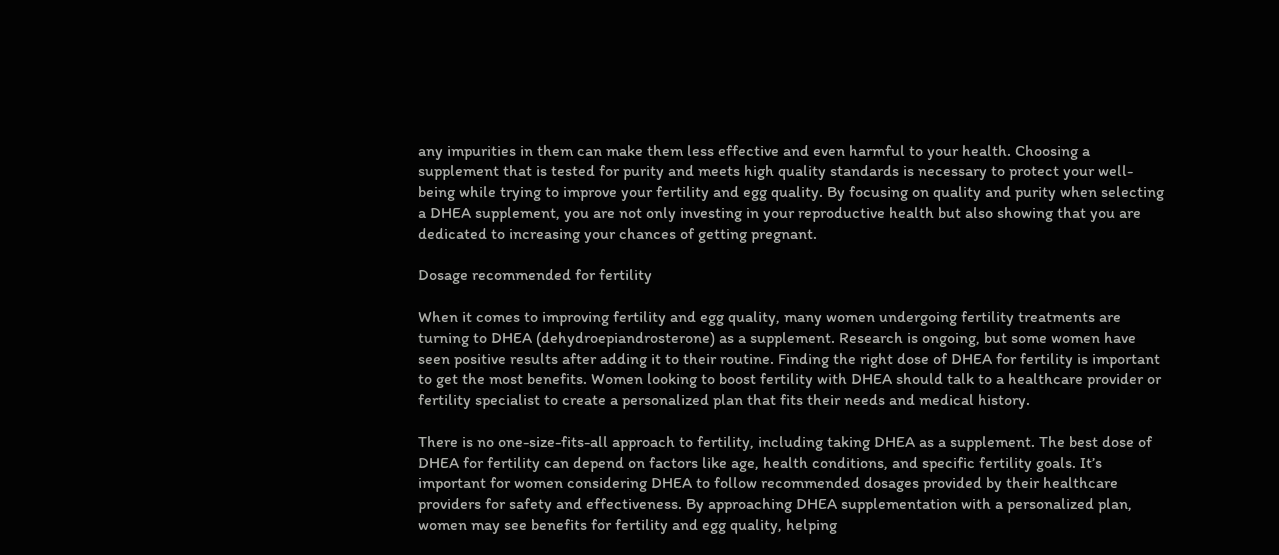any impurities in them can make them less effective and even harmful to your health. Choosing a supplement that is tested for purity and meets high quality standards is necessary to protect your well-being while trying to improve your fertility and egg quality. By focusing on quality and purity when selecting a DHEA supplement, you are not only investing in your reproductive health but also showing that you are dedicated to increasing your chances of getting pregnant.

Dosage recommended for fertility

When it comes to improving fertility and egg quality, many women undergoing fertility treatments are turning to DHEA (dehydroepiandrosterone) as a supplement. Research is ongoing, but some women have seen positive results after adding it to their routine. Finding the right dose of DHEA for fertility is important to get the most benefits. Women looking to boost fertility with DHEA should talk to a healthcare provider or fertility specialist to create a personalized plan that fits their needs and medical history.

There is no one-size-fits-all approach to fertility, including taking DHEA as a supplement. The best dose of DHEA for fertility can depend on factors like age, health conditions, and specific fertility goals. It’s important for women considering DHEA to follow recommended dosages provided by their healthcare providers for safety and effectiveness. By approaching DHEA supplementation with a personalized plan, women may see benefits for fertility and egg quality, helping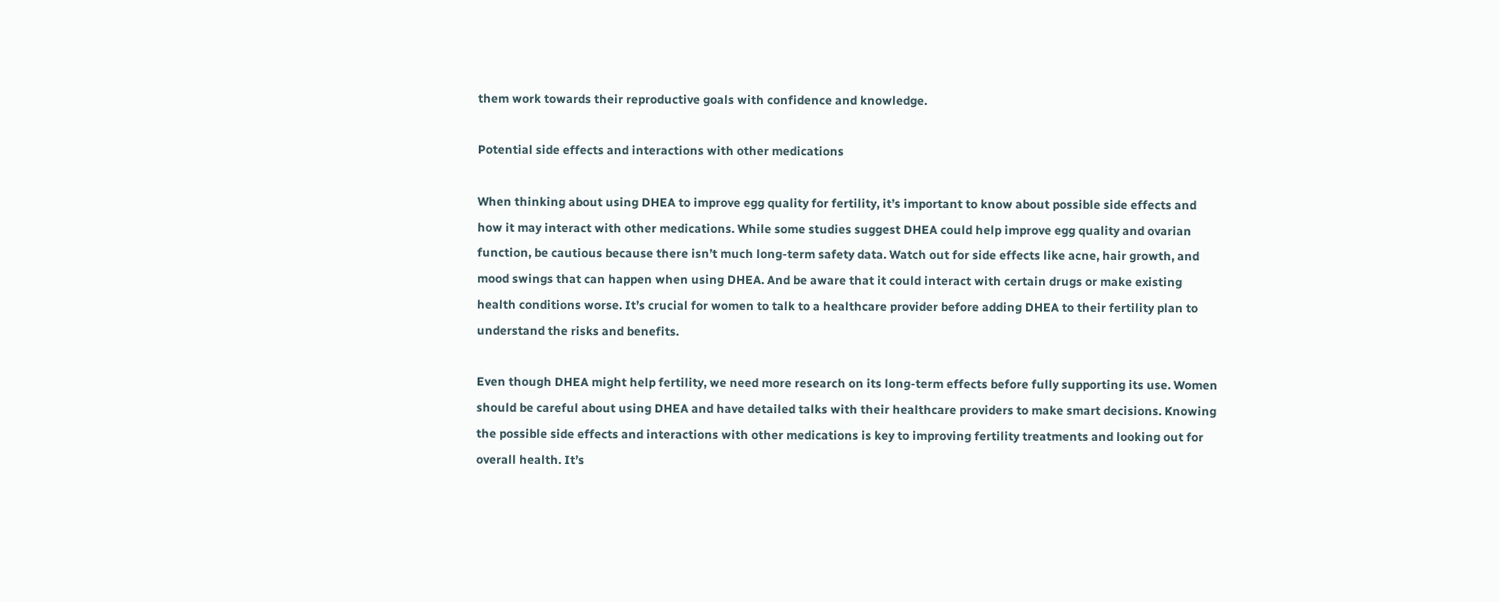them work towards their reproductive goals with confidence and knowledge.

Potential side effects and interactions with other medications

When thinking about using DHEA to improve egg quality for fertility, it’s important to know about possible side effects and how it may interact with other medications. While some studies suggest DHEA could help improve egg quality and ovarian function, be cautious because there isn’t much long-term safety data. Watch out for side effects like acne, hair growth, and mood swings that can happen when using DHEA. And be aware that it could interact with certain drugs or make existing health conditions worse. It’s crucial for women to talk to a healthcare provider before adding DHEA to their fertility plan to understand the risks and benefits.

Even though DHEA might help fertility, we need more research on its long-term effects before fully supporting its use. Women should be careful about using DHEA and have detailed talks with their healthcare providers to make smart decisions. Knowing the possible side effects and interactions with other medications is key to improving fertility treatments and looking out for overall health. It’s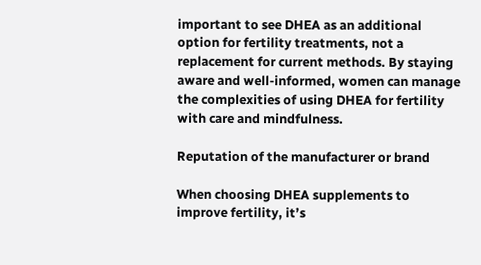important to see DHEA as an additional option for fertility treatments, not a replacement for current methods. By staying aware and well-informed, women can manage the complexities of using DHEA for fertility with care and mindfulness.

Reputation of the manufacturer or brand

When choosing DHEA supplements to improve fertility, it’s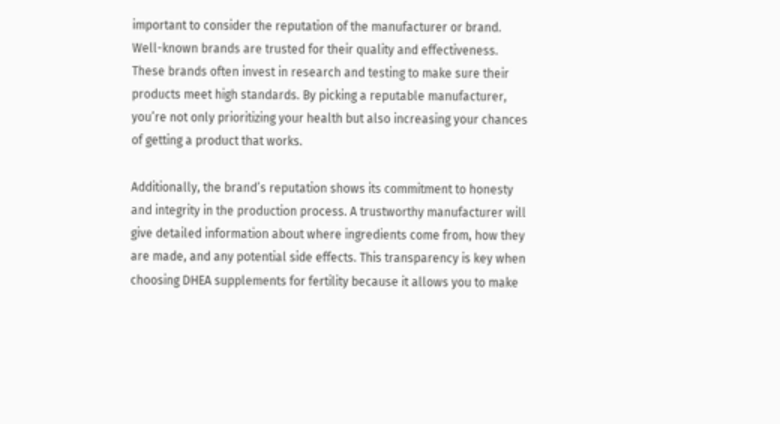important to consider the reputation of the manufacturer or brand. Well-known brands are trusted for their quality and effectiveness. These brands often invest in research and testing to make sure their products meet high standards. By picking a reputable manufacturer, you’re not only prioritizing your health but also increasing your chances of getting a product that works.

Additionally, the brand’s reputation shows its commitment to honesty and integrity in the production process. A trustworthy manufacturer will give detailed information about where ingredients come from, how they are made, and any potential side effects. This transparency is key when choosing DHEA supplements for fertility because it allows you to make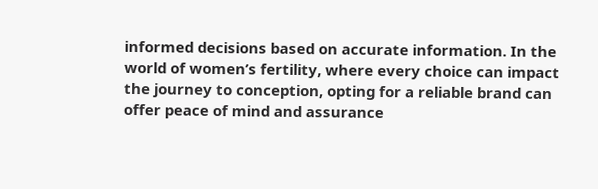informed decisions based on accurate information. In the world of women’s fertility, where every choice can impact the journey to conception, opting for a reliable brand can offer peace of mind and assurance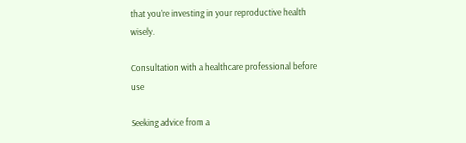that you’re investing in your reproductive health wisely.

Consultation with a healthcare professional before use

Seeking advice from a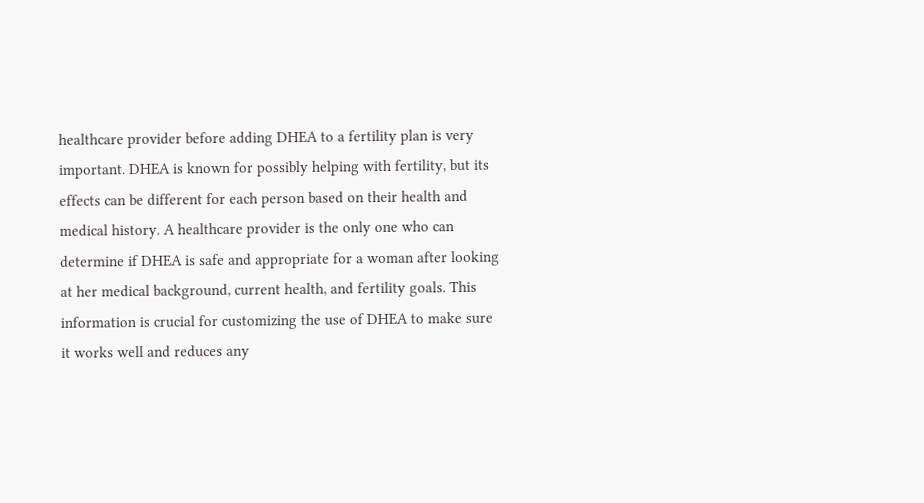healthcare provider before adding DHEA to a fertility plan is very important. DHEA is known for possibly helping with fertility, but its effects can be different for each person based on their health and medical history. A healthcare provider is the only one who can determine if DHEA is safe and appropriate for a woman after looking at her medical background, current health, and fertility goals. This information is crucial for customizing the use of DHEA to make sure it works well and reduces any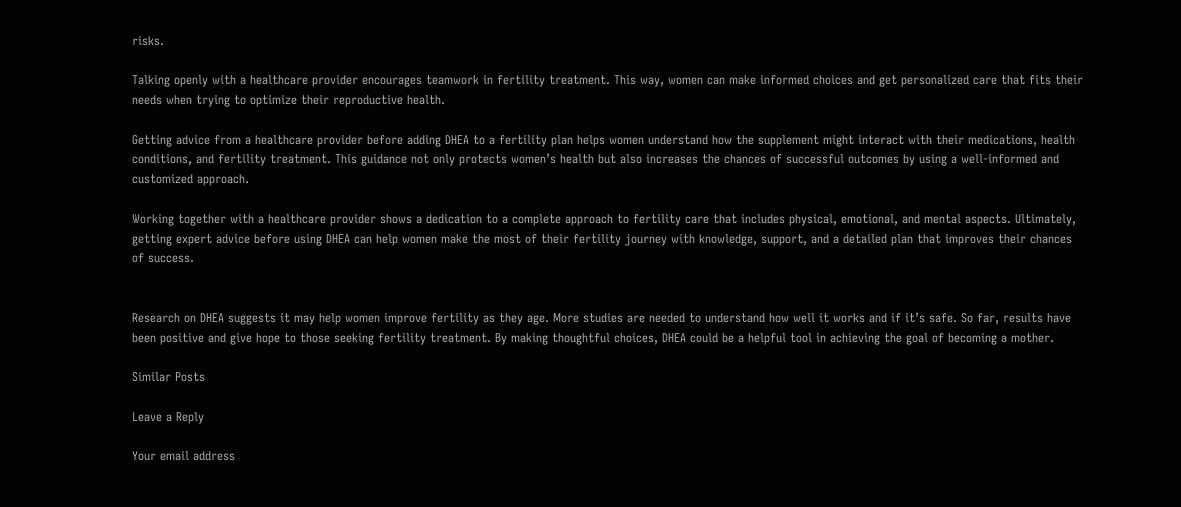risks.

Talking openly with a healthcare provider encourages teamwork in fertility treatment. This way, women can make informed choices and get personalized care that fits their needs when trying to optimize their reproductive health.

Getting advice from a healthcare provider before adding DHEA to a fertility plan helps women understand how the supplement might interact with their medications, health conditions, and fertility treatment. This guidance not only protects women’s health but also increases the chances of successful outcomes by using a well-informed and customized approach.

Working together with a healthcare provider shows a dedication to a complete approach to fertility care that includes physical, emotional, and mental aspects. Ultimately, getting expert advice before using DHEA can help women make the most of their fertility journey with knowledge, support, and a detailed plan that improves their chances of success.


Research on DHEA suggests it may help women improve fertility as they age. More studies are needed to understand how well it works and if it’s safe. So far, results have been positive and give hope to those seeking fertility treatment. By making thoughtful choices, DHEA could be a helpful tool in achieving the goal of becoming a mother.

Similar Posts

Leave a Reply

Your email address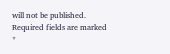will not be published. Required fields are marked *